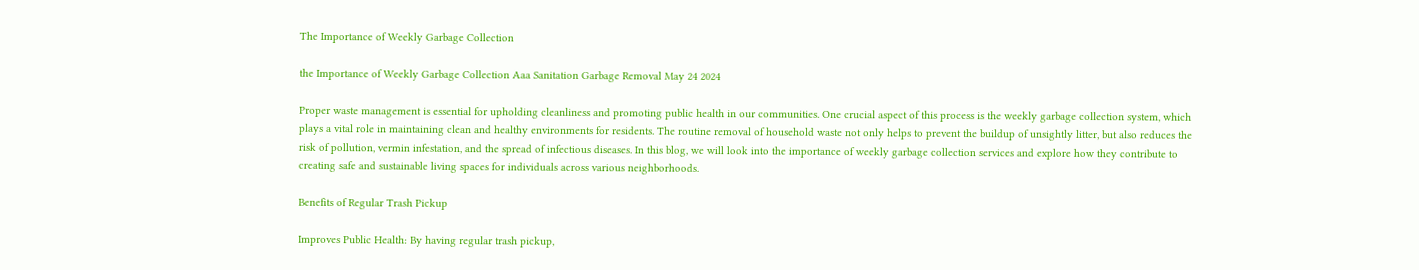The Importance of Weekly Garbage Collection

the Importance of Weekly Garbage Collection Aaa Sanitation Garbage Removal May 24 2024

Proper waste management is essential for upholding cleanliness and promoting public health in our communities. One crucial aspect of this process is the weekly garbage collection system, which plays a vital role in maintaining clean and healthy environments for residents. The routine removal of household waste not only helps to prevent the buildup of unsightly litter, but also reduces the risk of pollution, vermin infestation, and the spread of infectious diseases. In this blog, we will look into the importance of weekly garbage collection services and explore how they contribute to creating safe and sustainable living spaces for individuals across various neighborhoods.

Benefits of Regular Trash Pickup

Improves Public Health: By having regular trash pickup,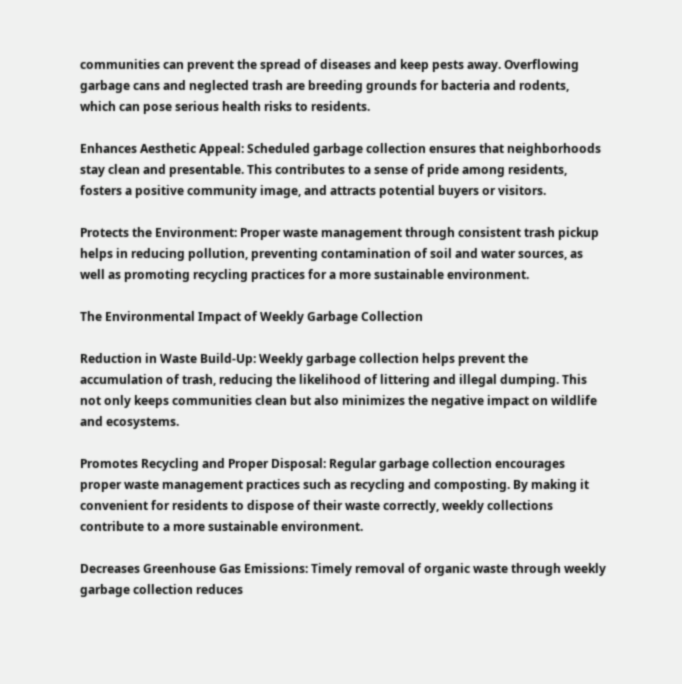communities can prevent the spread of diseases and keep pests away. Overflowing garbage cans and neglected trash are breeding grounds for bacteria and rodents, which can pose serious health risks to residents.

Enhances Aesthetic Appeal: Scheduled garbage collection ensures that neighborhoods stay clean and presentable. This contributes to a sense of pride among residents, fosters a positive community image, and attracts potential buyers or visitors.

Protects the Environment: Proper waste management through consistent trash pickup helps in reducing pollution, preventing contamination of soil and water sources, as well as promoting recycling practices for a more sustainable environment.

The Environmental Impact of Weekly Garbage Collection

Reduction in Waste Build-Up: Weekly garbage collection helps prevent the accumulation of trash, reducing the likelihood of littering and illegal dumping. This not only keeps communities clean but also minimizes the negative impact on wildlife and ecosystems.

Promotes Recycling and Proper Disposal: Regular garbage collection encourages proper waste management practices such as recycling and composting. By making it convenient for residents to dispose of their waste correctly, weekly collections contribute to a more sustainable environment.

Decreases Greenhouse Gas Emissions: Timely removal of organic waste through weekly garbage collection reduces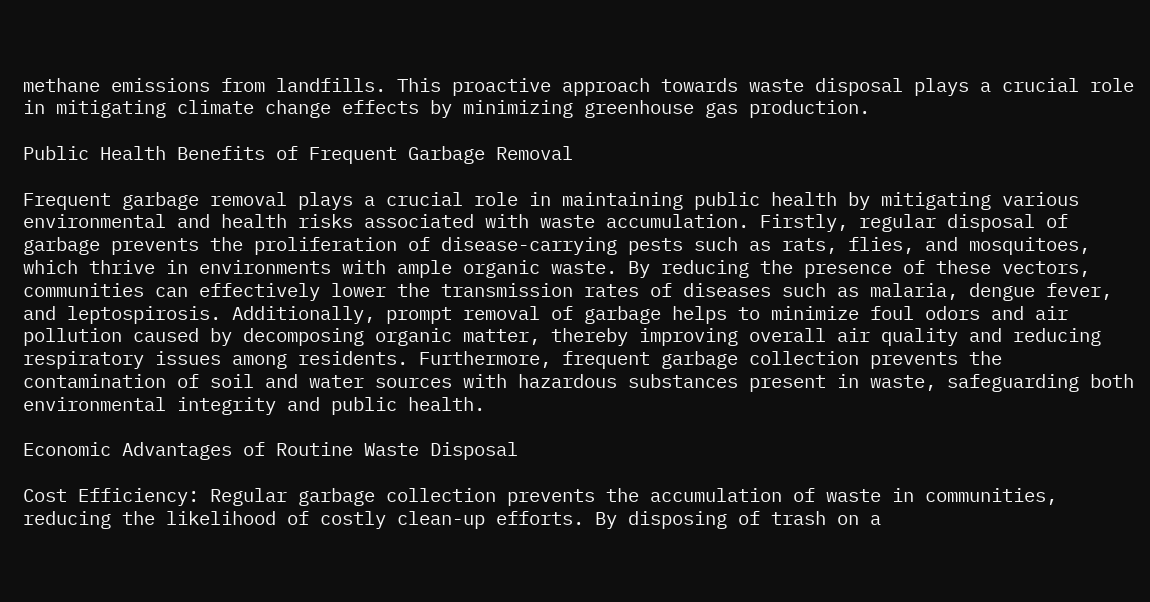methane emissions from landfills. This proactive approach towards waste disposal plays a crucial role in mitigating climate change effects by minimizing greenhouse gas production.

Public Health Benefits of Frequent Garbage Removal

Frequent garbage removal plays a crucial role in maintaining public health by mitigating various environmental and health risks associated with waste accumulation. Firstly, regular disposal of garbage prevents the proliferation of disease-carrying pests such as rats, flies, and mosquitoes, which thrive in environments with ample organic waste. By reducing the presence of these vectors, communities can effectively lower the transmission rates of diseases such as malaria, dengue fever, and leptospirosis. Additionally, prompt removal of garbage helps to minimize foul odors and air pollution caused by decomposing organic matter, thereby improving overall air quality and reducing respiratory issues among residents. Furthermore, frequent garbage collection prevents the contamination of soil and water sources with hazardous substances present in waste, safeguarding both environmental integrity and public health.

Economic Advantages of Routine Waste Disposal

Cost Efficiency: Regular garbage collection prevents the accumulation of waste in communities, reducing the likelihood of costly clean-up efforts. By disposing of trash on a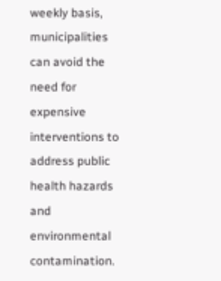weekly basis, municipalities can avoid the need for expensive interventions to address public health hazards and environmental contamination.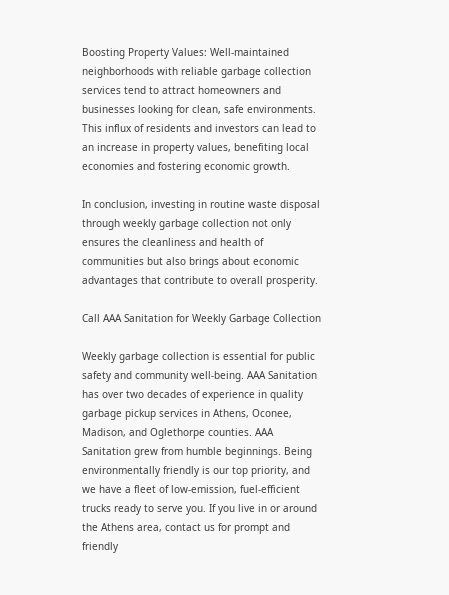Boosting Property Values: Well-maintained neighborhoods with reliable garbage collection services tend to attract homeowners and businesses looking for clean, safe environments. This influx of residents and investors can lead to an increase in property values, benefiting local economies and fostering economic growth.

In conclusion, investing in routine waste disposal through weekly garbage collection not only ensures the cleanliness and health of communities but also brings about economic advantages that contribute to overall prosperity.

Call AAA Sanitation for Weekly Garbage Collection

Weekly garbage collection is essential for public safety and community well-being. AAA Sanitation has over two decades of experience in quality garbage pickup services in Athens, Oconee, Madison, and Oglethorpe counties. AAA Sanitation grew from humble beginnings. Being environmentally friendly is our top priority, and we have a fleet of low-emission, fuel-efficient trucks ready to serve you. If you live in or around the Athens area, contact us for prompt and friendly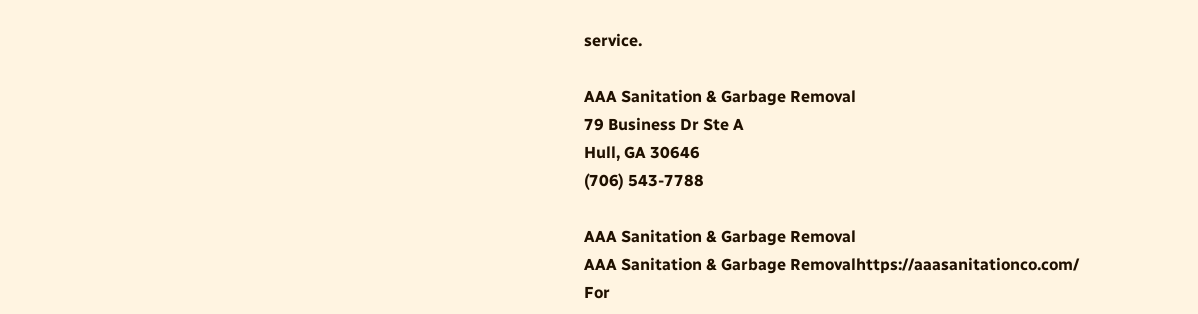service.

AAA Sanitation & Garbage Removal
79 Business Dr Ste A
Hull, GA 30646
(706) 543-7788

AAA Sanitation & Garbage Removal
AAA Sanitation & Garbage Removalhttps://aaasanitationco.com/
For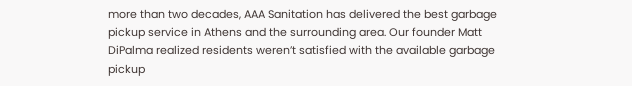more than two decades, AAA Sanitation has delivered the best garbage pickup service in Athens and the surrounding area. Our founder Matt DiPalma realized residents weren’t satisfied with the available garbage pickup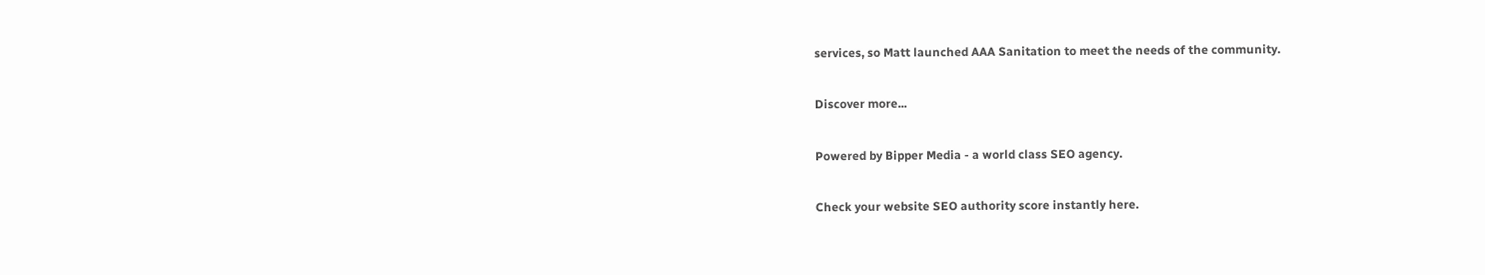services, so Matt launched AAA Sanitation to meet the needs of the community.

Discover more...

Powered by Bipper Media - a world class SEO agency.

Check your website SEO authority score instantly here.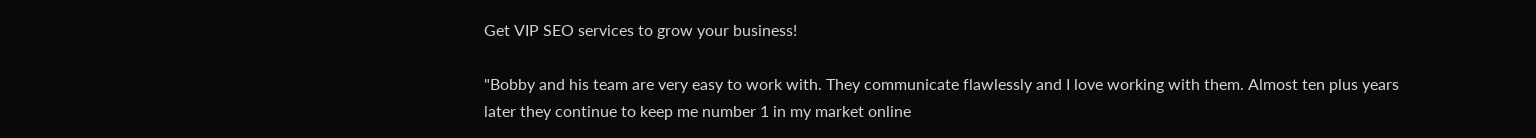Get VIP SEO services to grow your business!

"Bobby and his team are very easy to work with. They communicate flawlessly and I love working with them. Almost ten plus years later they continue to keep me number 1 in my market online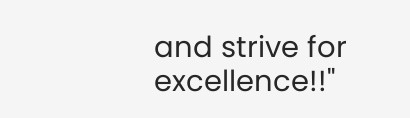and strive for excellence!!"